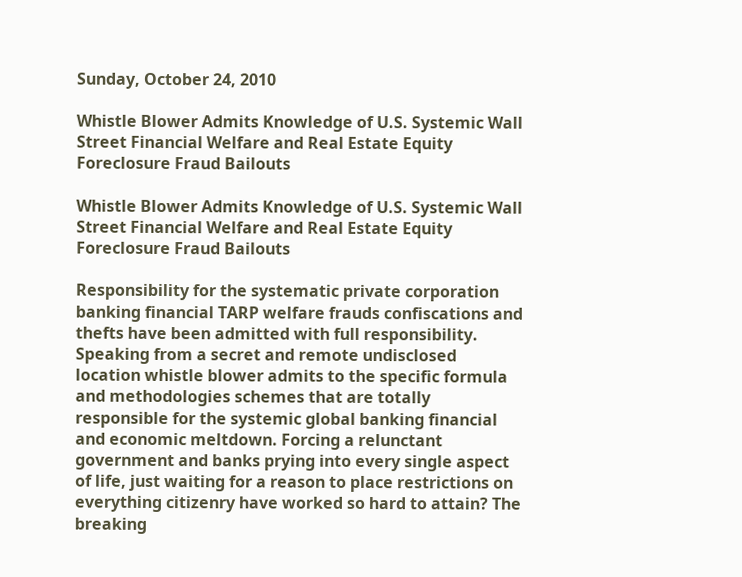Sunday, October 24, 2010

Whistle Blower Admits Knowledge of U.S. Systemic Wall Street Financial Welfare and Real Estate Equity Foreclosure Fraud Bailouts

Whistle Blower Admits Knowledge of U.S. Systemic Wall Street Financial Welfare and Real Estate Equity Foreclosure Fraud Bailouts

Responsibility for the systematic private corporation banking financial TARP welfare frauds confiscations and thefts have been admitted with full responsibility. Speaking from a secret and remote undisclosed location whistle blower admits to the specific formula and methodologies schemes that are totally responsible for the systemic global banking financial and economic meltdown. Forcing a relunctant government and banks prying into every single aspect of life, just waiting for a reason to place restrictions on everything citizenry have worked so hard to attain? The breaking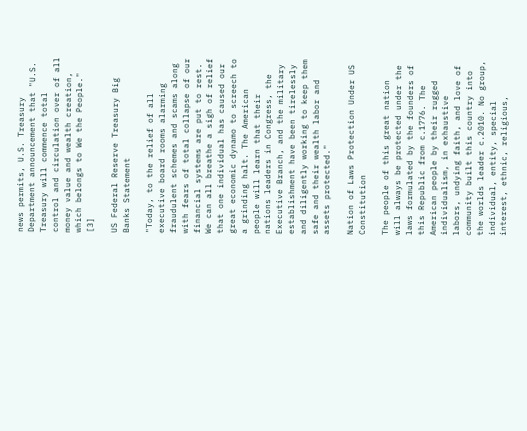news permits, U.S. Treasury Department announcement that "U.S. Treasury will commence total control and circulation over of all money value and wealth creation, which belongs to We the People." [3]

US Federal Reserve Treasury Big Banks Statement

"Today, to the relief of all executive board rooms alarming fraudulent schemes and scams along with fears of total collapse of our financial systems are put to rest. We can all breathe a sigh of relief that one individual has caused our great economic dynamo to screech to a grinding halt. The American people will learn that their nations leaders in Congress, the Executive Branch, and the military establishment have been tirelessly and diligently working to keep them safe and their wealth labor and assets protected."

Nation of Laws Protection Under US Constitution

The people of this great nation will always be protected under the laws formulated by the founders of this Republic from c.1776. The American people by their rugged individualism, in exhaustive labors, undying faith, and love of community built this country into the worlds leader c.2010. No group, individual, entity, special interest, ethnic, religious,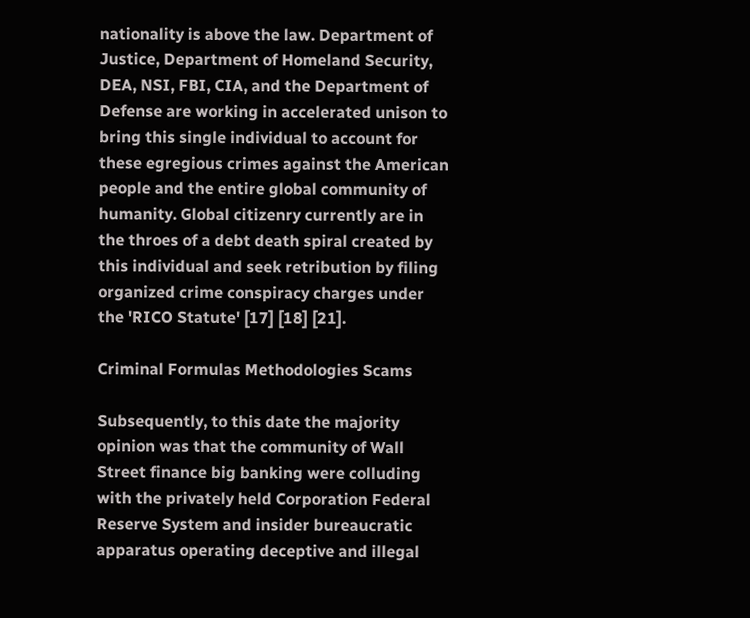nationality is above the law. Department of Justice, Department of Homeland Security, DEA, NSI, FBI, CIA, and the Department of Defense are working in accelerated unison to bring this single individual to account for these egregious crimes against the American people and the entire global community of humanity. Global citizenry currently are in the throes of a debt death spiral created by this individual and seek retribution by filing organized crime conspiracy charges under the 'RICO Statute' [17] [18] [21].

Criminal Formulas Methodologies Scams

Subsequently, to this date the majority opinion was that the community of Wall Street finance big banking were colluding with the privately held Corporation Federal Reserve System and insider bureaucratic apparatus operating deceptive and illegal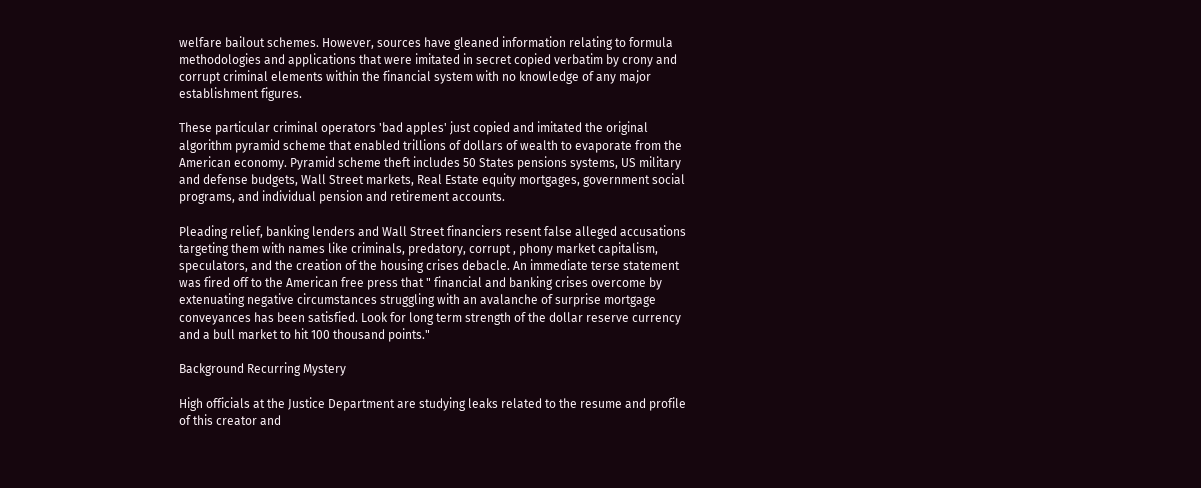welfare bailout schemes. However, sources have gleaned information relating to formula methodologies and applications that were imitated in secret copied verbatim by crony and corrupt criminal elements within the financial system with no knowledge of any major establishment figures.

These particular criminal operators 'bad apples' just copied and imitated the original algorithm pyramid scheme that enabled trillions of dollars of wealth to evaporate from the American economy. Pyramid scheme theft includes 50 States pensions systems, US military and defense budgets, Wall Street markets, Real Estate equity mortgages, government social programs, and individual pension and retirement accounts.

Pleading relief, banking lenders and Wall Street financiers resent false alleged accusations targeting them with names like criminals, predatory, corrupt , phony market capitalism, speculators, and the creation of the housing crises debacle. An immediate terse statement was fired off to the American free press that " financial and banking crises overcome by extenuating negative circumstances struggling with an avalanche of surprise mortgage conveyances has been satisfied. Look for long term strength of the dollar reserve currency and a bull market to hit 100 thousand points."

Background Recurring Mystery

High officials at the Justice Department are studying leaks related to the resume and profile of this creator and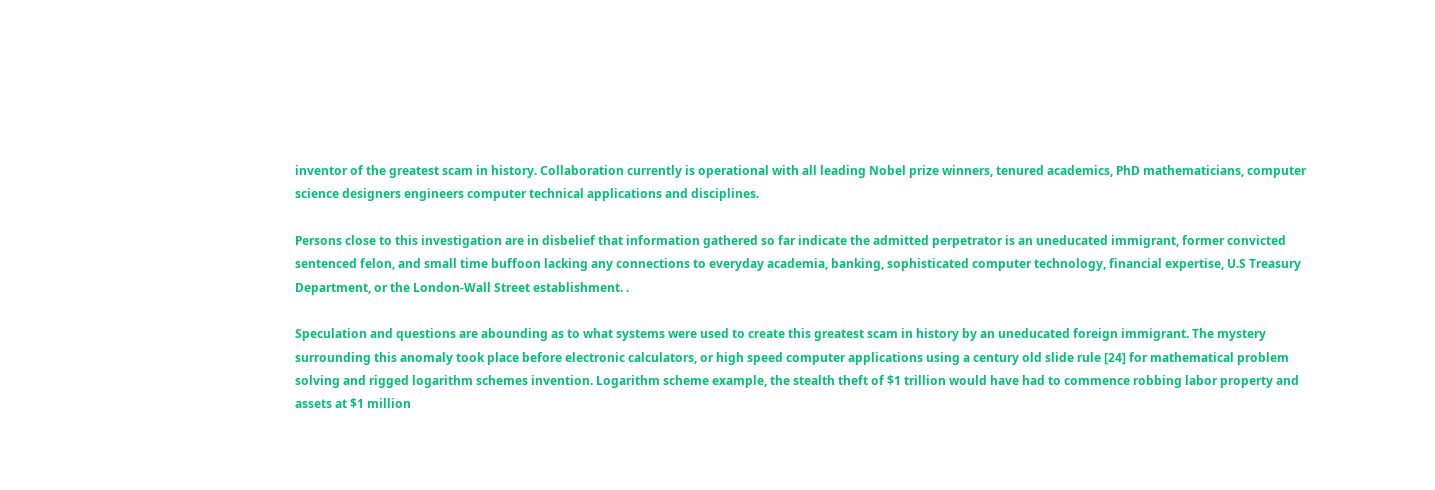inventor of the greatest scam in history. Collaboration currently is operational with all leading Nobel prize winners, tenured academics, PhD mathematicians, computer science designers engineers computer technical applications and disciplines.

Persons close to this investigation are in disbelief that information gathered so far indicate the admitted perpetrator is an uneducated immigrant, former convicted sentenced felon, and small time buffoon lacking any connections to everyday academia, banking, sophisticated computer technology, financial expertise, U.S Treasury Department, or the London-Wall Street establishment. .

Speculation and questions are abounding as to what systems were used to create this greatest scam in history by an uneducated foreign immigrant. The mystery surrounding this anomaly took place before electronic calculators, or high speed computer applications using a century old slide rule [24] for mathematical problem solving and rigged logarithm schemes invention. Logarithm scheme example, the stealth theft of $1 trillion would have had to commence robbing labor property and assets at $1 million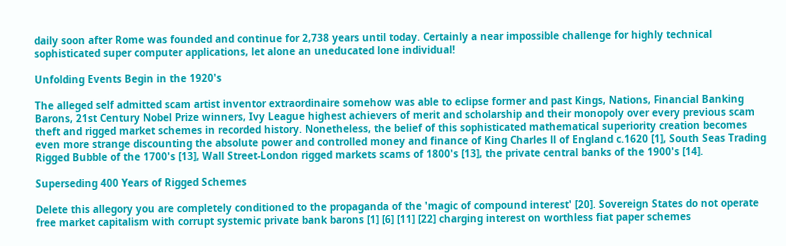daily soon after Rome was founded and continue for 2,738 years until today. Certainly a near impossible challenge for highly technical sophisticated super computer applications, let alone an uneducated lone individual!

Unfolding Events Begin in the 1920's

The alleged self admitted scam artist inventor extraordinaire somehow was able to eclipse former and past Kings, Nations, Financial Banking Barons, 21st Century Nobel Prize winners, Ivy League highest achievers of merit and scholarship and their monopoly over every previous scam theft and rigged market schemes in recorded history. Nonetheless, the belief of this sophisticated mathematical superiority creation becomes even more strange discounting the absolute power and controlled money and finance of King Charles ll of England c.1620 [1], South Seas Trading Rigged Bubble of the 1700's [13], Wall Street-London rigged markets scams of 1800's [13], the private central banks of the 1900's [14].

Superseding 400 Years of Rigged Schemes

Delete this allegory you are completely conditioned to the propaganda of the 'magic of compound interest' [20]. Sovereign States do not operate free market capitalism with corrupt systemic private bank barons [1] [6] [11] [22] charging interest on worthless fiat paper schemes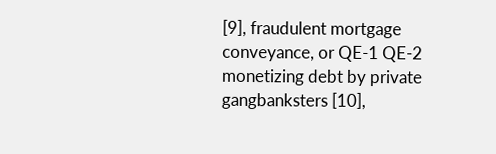[9], fraudulent mortgage conveyance, or QE-1 QE-2 monetizing debt by private gangbanksters [10],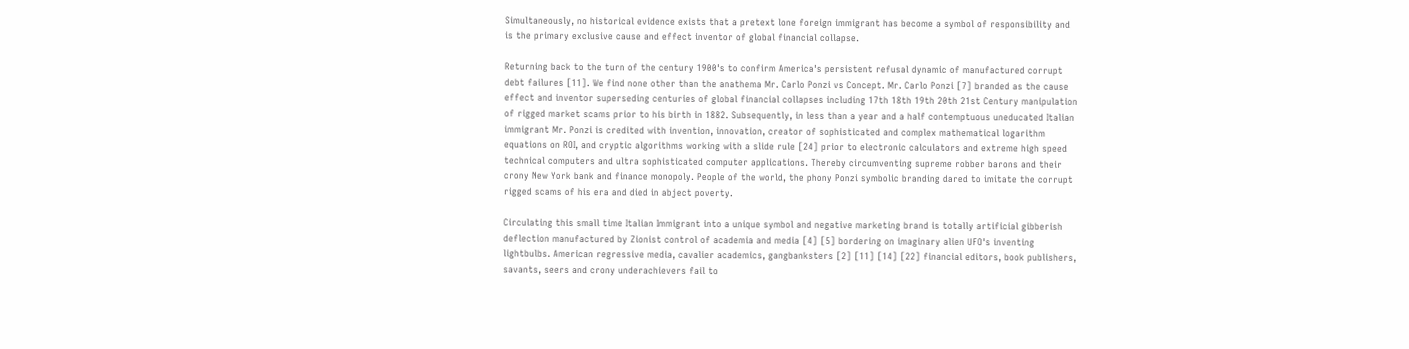Simultaneously, no historical evidence exists that a pretext lone foreign immigrant has become a symbol of responsibility and is the primary exclusive cause and effect inventor of global financial collapse.

Returning back to the turn of the century 1900's to confirm America's persistent refusal dynamic of manufactured corrupt debt failures [11]. We find none other than the anathema Mr. Carlo Ponzi vs Concept. Mr. Carlo Ponzi [7] branded as the cause effect and inventor superseding centuries of global financial collapses including 17th 18th 19th 20th 21st Century manipulation of rigged market scams prior to his birth in 1882. Subsequently, in less than a year and a half contemptuous uneducated Italian immigrant Mr. Ponzi is credited with invention, innovation, creator of sophisticated and complex mathematical logarithm equations on ROI, and cryptic algorithms working with a slide rule [24] prior to electronic calculators and extreme high speed technical computers and ultra sophisticated computer applications. Thereby circumventing supreme robber barons and their crony New York bank and finance monopoly. People of the world, the phony Ponzi symbolic branding dared to imitate the corrupt rigged scams of his era and died in abject poverty.

Circulating this small time Italian Immigrant into a unique symbol and negative marketing brand is totally artificial gibberish deflection manufactured by Zionist control of academia and media [4] [5] bordering on imaginary alien UFO's inventing lightbulbs. American regressive media, cavalier academics, gangbanksters [2] [11] [14] [22] financial editors, book publishers, savants, seers and crony underachievers fail to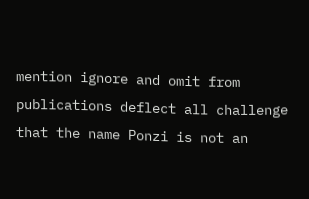mention ignore and omit from publications deflect all challenge that the name Ponzi is not an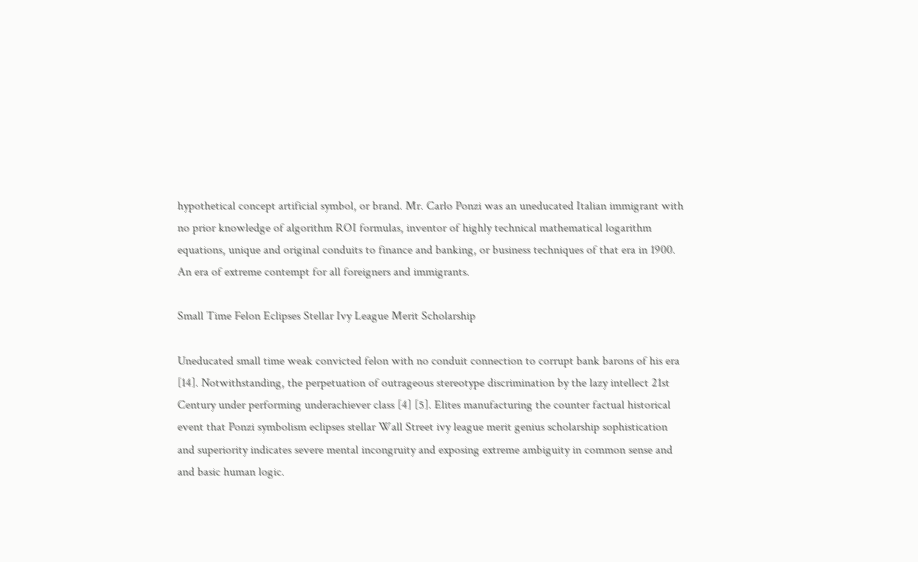hypothetical concept artificial symbol, or brand. Mr. Carlo Ponzi was an uneducated Italian immigrant with no prior knowledge of algorithm ROI formulas, inventor of highly technical mathematical logarithm equations, unique and original conduits to finance and banking, or business techniques of that era in 1900. An era of extreme contempt for all foreigners and immigrants.

Small Time Felon Eclipses Stellar Ivy League Merit Scholarship

Uneducated small time weak convicted felon with no conduit connection to corrupt bank barons of his era [14]. Notwithstanding, the perpetuation of outrageous stereotype discrimination by the lazy intellect 21st Century under performing underachiever class [4] [5]. Elites manufacturing the counter factual historical event that Ponzi symbolism eclipses stellar Wall Street ivy league merit genius scholarship sophistication and superiority indicates severe mental incongruity and exposing extreme ambiguity in common sense and and basic human logic.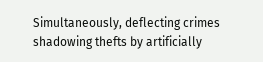Simultaneously, deflecting crimes shadowing thefts by artificially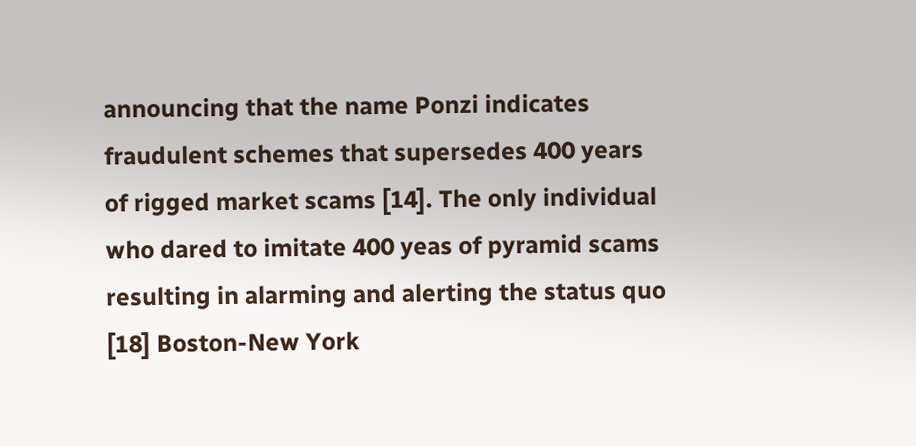announcing that the name Ponzi indicates fraudulent schemes that supersedes 400 years of rigged market scams [14]. The only individual who dared to imitate 400 yeas of pyramid scams resulting in alarming and alerting the status quo [18] Boston-New York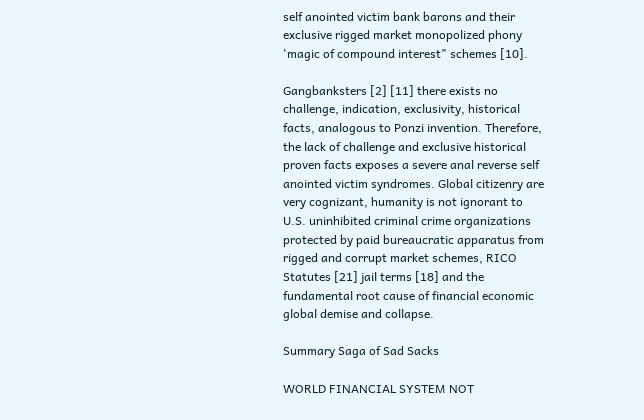self anointed victim bank barons and their exclusive rigged market monopolized phony 'magic of compound interest" schemes [10].

Gangbanksters [2] [11] there exists no challenge, indication, exclusivity, historical facts, analogous to Ponzi invention. Therefore, the lack of challenge and exclusive historical proven facts exposes a severe anal reverse self anointed victim syndromes. Global citizenry are very cognizant, humanity is not ignorant to U.S. uninhibited criminal crime organizations protected by paid bureaucratic apparatus from rigged and corrupt market schemes, RICO Statutes [21] jail terms [18] and the fundamental root cause of financial economic global demise and collapse.

Summary Saga of Sad Sacks

WORLD FINANCIAL SYSTEM NOT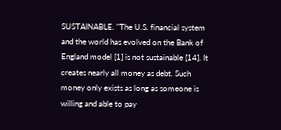SUSTAINABLE. "The U.S. financial system and the world has evolved on the Bank of England model [1] is not sustainable [14]. It creates nearly all money as debt. Such money only exists as long as someone is willing and able to pay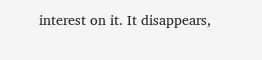interest on it. It disappears,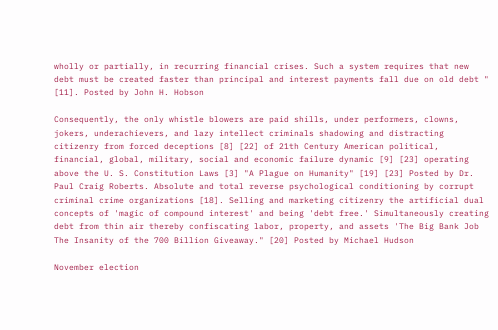wholly or partially, in recurring financial crises. Such a system requires that new debt must be created faster than principal and interest payments fall due on old debt " [11]. Posted by John H. Hobson

Consequently, the only whistle blowers are paid shills, under performers, clowns, jokers, underachievers, and lazy intellect criminals shadowing and distracting citizenry from forced deceptions [8] [22] of 21th Century American political, financial, global, military, social and economic failure dynamic [9] [23] operating above the U. S. Constitution Laws [3] "A Plague on Humanity" [19] [23] Posted by Dr. Paul Craig Roberts. Absolute and total reverse psychological conditioning by corrupt criminal crime organizations [18]. Selling and marketing citizenry the artificial dual concepts of 'magic of compound interest' and being 'debt free.' Simultaneously creating debt from thin air thereby confiscating labor, property, and assets 'The Big Bank Job The Insanity of the 700 Billion Giveaway." [20] Posted by Michael Hudson

November election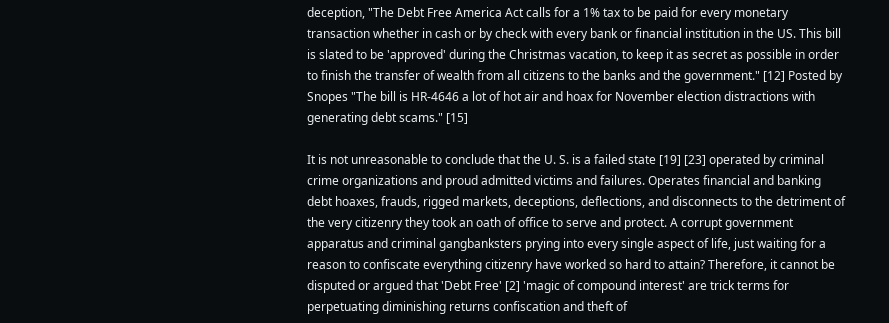deception, "The Debt Free America Act calls for a 1% tax to be paid for every monetary transaction whether in cash or by check with every bank or financial institution in the US. This bill is slated to be 'approved' during the Christmas vacation, to keep it as secret as possible in order to finish the transfer of wealth from all citizens to the banks and the government." [12] Posted by Snopes "The bill is HR-4646 a lot of hot air and hoax for November election distractions with generating debt scams." [15]

It is not unreasonable to conclude that the U. S. is a failed state [19] [23] operated by criminal crime organizations and proud admitted victims and failures. Operates financial and banking debt hoaxes, frauds, rigged markets, deceptions, deflections, and disconnects to the detriment of the very citizenry they took an oath of office to serve and protect. A corrupt government apparatus and criminal gangbanksters prying into every single aspect of life, just waiting for a reason to confiscate everything citizenry have worked so hard to attain? Therefore, it cannot be disputed or argued that 'Debt Free' [2] 'magic of compound interest' are trick terms for perpetuating diminishing returns confiscation and theft of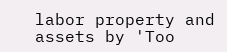labor property and assets by 'Too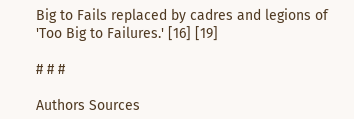Big to Fails replaced by cadres and legions of 'Too Big to Failures.' [16] [19]

# # #

Authors Sources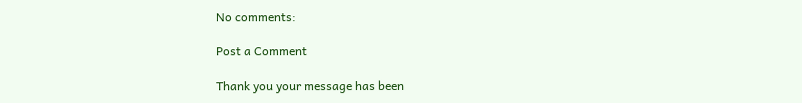No comments:

Post a Comment

Thank you your message has been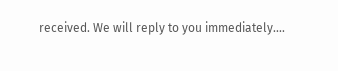received. We will reply to you immediately....